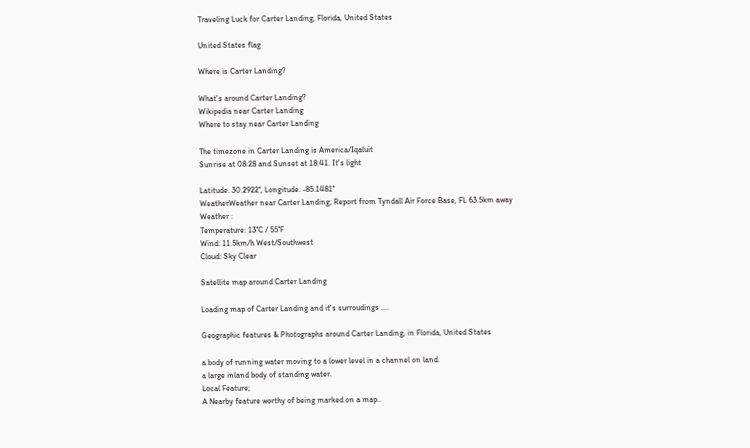Traveling Luck for Carter Landing, Florida, United States

United States flag

Where is Carter Landing?

What's around Carter Landing?
Wikipedia near Carter Landing
Where to stay near Carter Landing

The timezone in Carter Landing is America/Iqaluit
Sunrise at 08:28 and Sunset at 18:41. It's light

Latitude. 30.2922°, Longitude. -85.1481°
WeatherWeather near Carter Landing; Report from Tyndall Air Force Base, FL 63.5km away
Weather :
Temperature: 13°C / 55°F
Wind: 11.5km/h West/Southwest
Cloud: Sky Clear

Satellite map around Carter Landing

Loading map of Carter Landing and it's surroudings ....

Geographic features & Photographs around Carter Landing, in Florida, United States

a body of running water moving to a lower level in a channel on land.
a large inland body of standing water.
Local Feature;
A Nearby feature worthy of being marked on a map..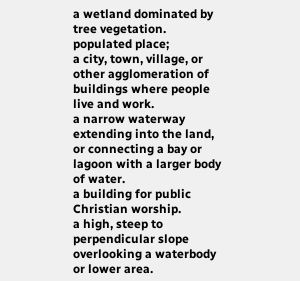a wetland dominated by tree vegetation.
populated place;
a city, town, village, or other agglomeration of buildings where people live and work.
a narrow waterway extending into the land, or connecting a bay or lagoon with a larger body of water.
a building for public Christian worship.
a high, steep to perpendicular slope overlooking a waterbody or lower area.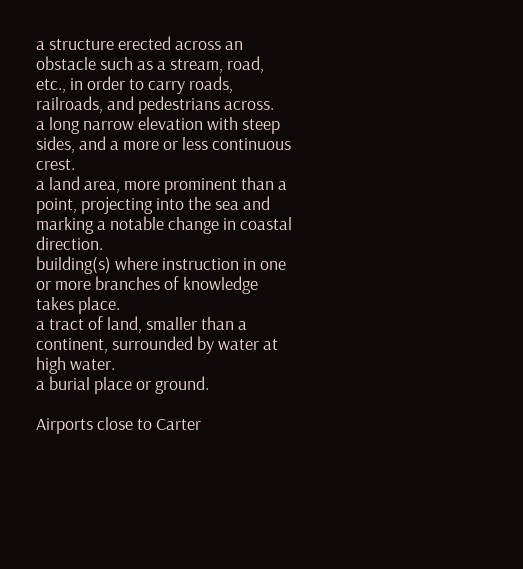a structure erected across an obstacle such as a stream, road, etc., in order to carry roads, railroads, and pedestrians across.
a long narrow elevation with steep sides, and a more or less continuous crest.
a land area, more prominent than a point, projecting into the sea and marking a notable change in coastal direction.
building(s) where instruction in one or more branches of knowledge takes place.
a tract of land, smaller than a continent, surrounded by water at high water.
a burial place or ground.

Airports close to Carter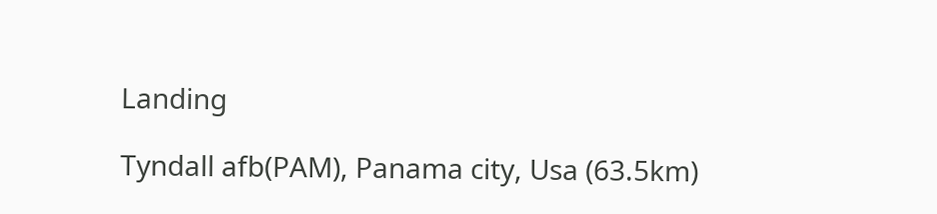Landing

Tyndall afb(PAM), Panama city, Usa (63.5km)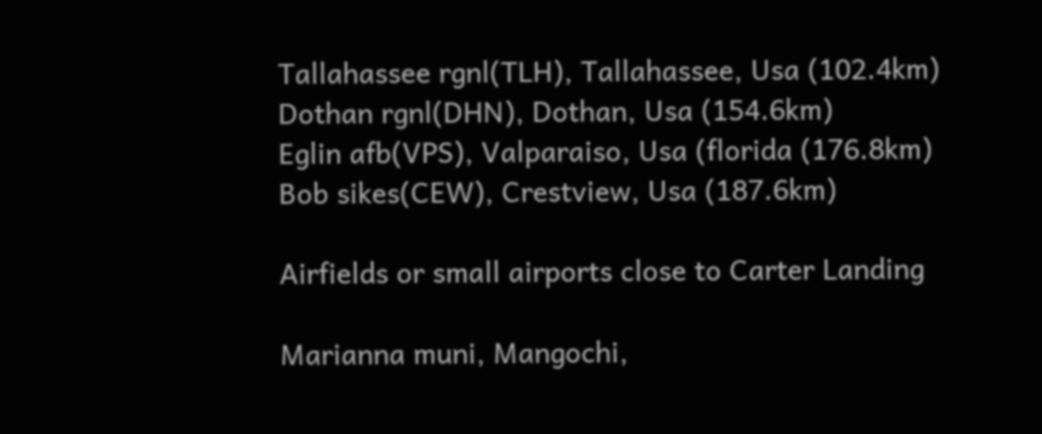Tallahassee rgnl(TLH), Tallahassee, Usa (102.4km)
Dothan rgnl(DHN), Dothan, Usa (154.6km)
Eglin afb(VPS), Valparaiso, Usa (florida (176.8km)
Bob sikes(CEW), Crestview, Usa (187.6km)

Airfields or small airports close to Carter Landing

Marianna muni, Mangochi,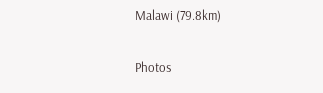Malawi (79.8km)

Photos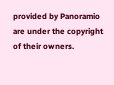provided by Panoramio are under the copyright of their owners.